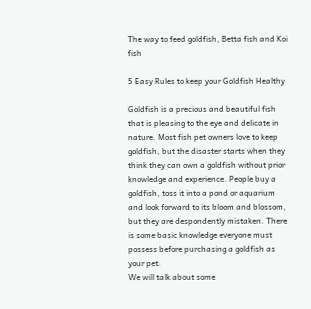The way to feed goldfish, Betta fish and Koi fish

5 Easy Rules to keep your Goldfish Healthy

Goldfish is a precious and beautiful fish that is pleasing to the eye and delicate in nature. Most fish pet owners love to keep goldfish, but the disaster starts when they think they can own a goldfish without prior knowledge and experience. People buy a goldfish, toss it into a pond or aquarium and look forward to its bloom and blossom, but they are despondently mistaken. There is some basic knowledge everyone must possess before purchasing a goldfish as your pet.
We will talk about some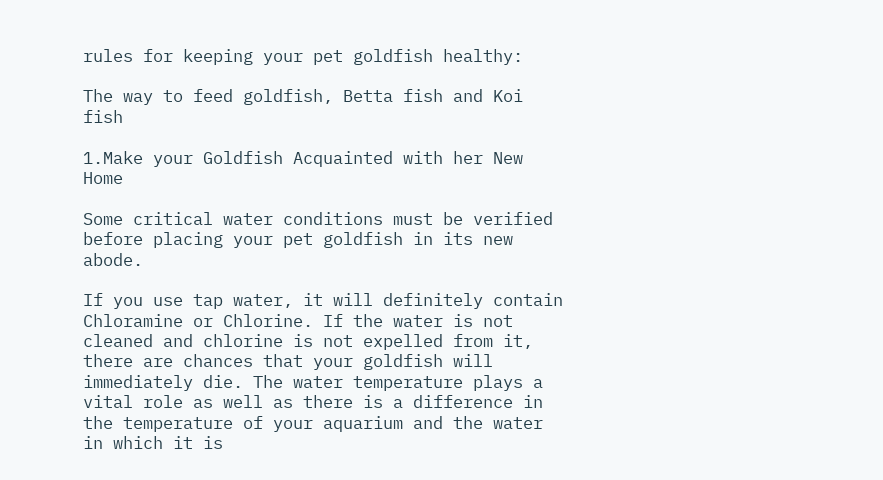rules for keeping your pet goldfish healthy:

The way to feed goldfish, Betta fish and Koi fish

1.Make your Goldfish Acquainted with her New Home

Some critical water conditions must be verified before placing your pet goldfish in its new abode.

If you use tap water, it will definitely contain Chloramine or Chlorine. If the water is not cleaned and chlorine is not expelled from it, there are chances that your goldfish will immediately die. The water temperature plays a vital role as well as there is a difference in the temperature of your aquarium and the water in which it is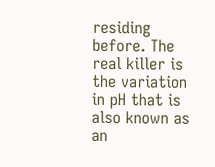residing before. The real killer is the variation in pH that is also known as an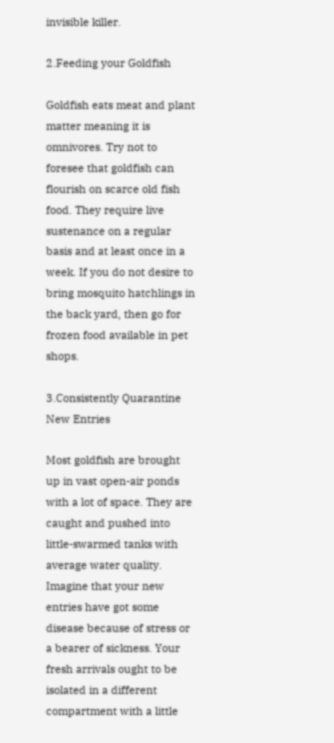invisible killer.

2.Feeding your Goldfish

Goldfish eats meat and plant matter meaning it is omnivores. Try not to foresee that goldfish can flourish on scarce old fish food. They require live sustenance on a regular basis and at least once in a week. If you do not desire to bring mosquito hatchlings in the back yard, then go for frozen food available in pet shops.

3.Consistently Quarantine New Entries

Most goldfish are brought up in vast open-air ponds with a lot of space. They are caught and pushed into little-swarmed tanks with average water quality. Imagine that your new entries have got some disease because of stress or a bearer of sickness. Your fresh arrivals ought to be isolated in a different compartment with a little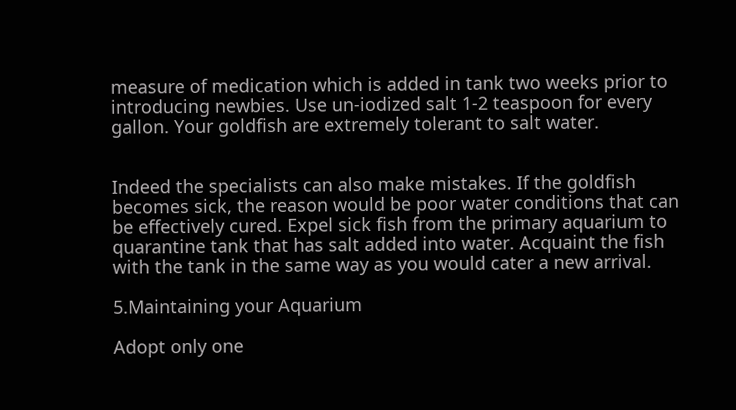measure of medication which is added in tank two weeks prior to introducing newbies. Use un-iodized salt 1-2 teaspoon for every gallon. Your goldfish are extremely tolerant to salt water.


Indeed the specialists can also make mistakes. If the goldfish becomes sick, the reason would be poor water conditions that can be effectively cured. Expel sick fish from the primary aquarium to quarantine tank that has salt added into water. Acquaint the fish with the tank in the same way as you would cater a new arrival.

5.Maintaining your Aquarium

Adopt only one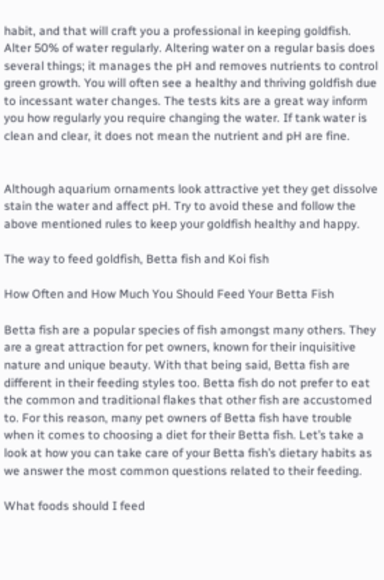habit, and that will craft you a professional in keeping goldfish. Alter 50% of water regularly. Altering water on a regular basis does several things; it manages the pH and removes nutrients to control green growth. You will often see a healthy and thriving goldfish due to incessant water changes. The tests kits are a great way inform you how regularly you require changing the water. If tank water is clean and clear, it does not mean the nutrient and pH are fine.


Although aquarium ornaments look attractive yet they get dissolve stain the water and affect pH. Try to avoid these and follow the above mentioned rules to keep your goldfish healthy and happy.

The way to feed goldfish, Betta fish and Koi fish

How Often and How Much You Should Feed Your Betta Fish

Betta fish are a popular species of fish amongst many others. They are a great attraction for pet owners, known for their inquisitive nature and unique beauty. With that being said, Betta fish are different in their feeding styles too. Betta fish do not prefer to eat the common and traditional flakes that other fish are accustomed to. For this reason, many pet owners of Betta fish have trouble when it comes to choosing a diet for their Betta fish. Let’s take a look at how you can take care of your Betta fish’s dietary habits as we answer the most common questions related to their feeding.

What foods should I feed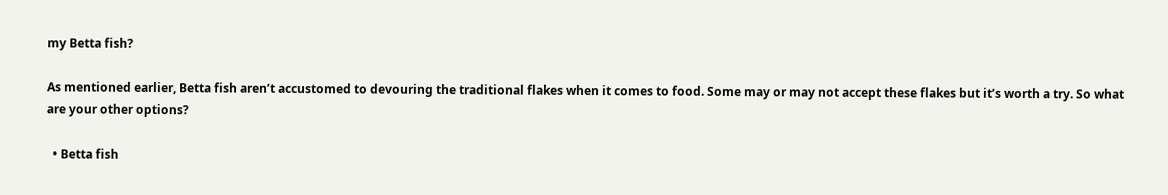my Betta fish?

As mentioned earlier, Betta fish aren’t accustomed to devouring the traditional flakes when it comes to food. Some may or may not accept these flakes but it’s worth a try. So what are your other options?

  • Betta fish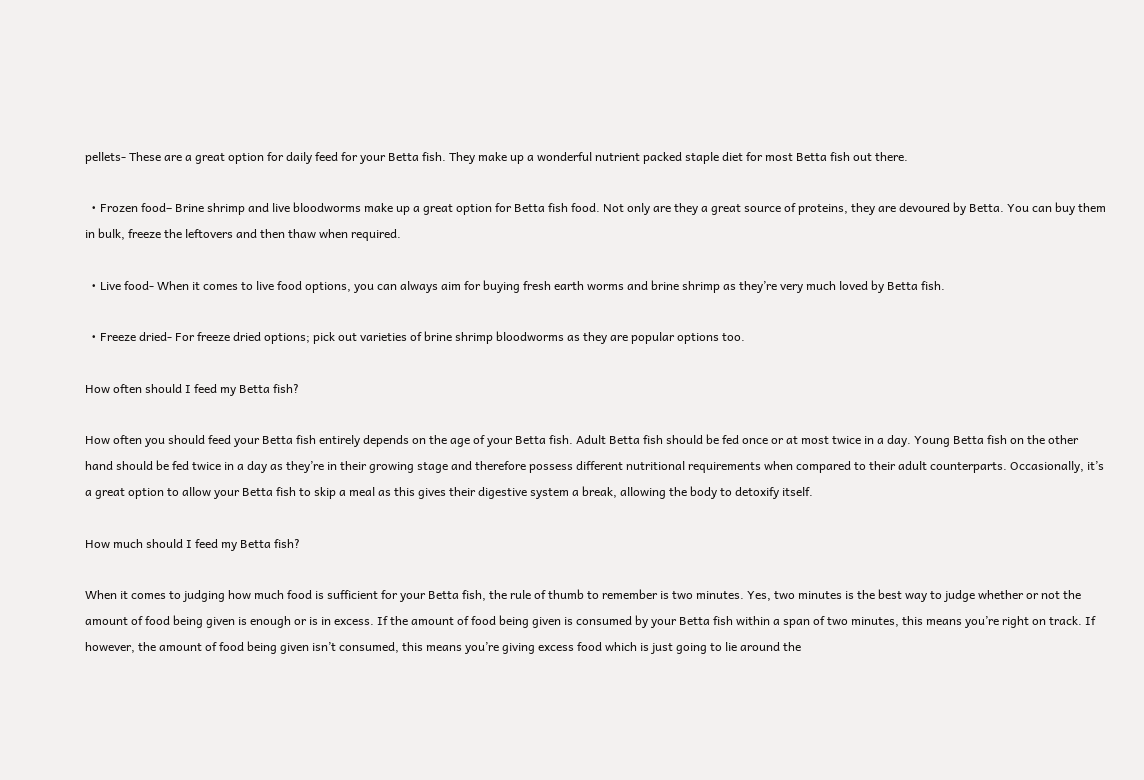pellets- These are a great option for daily feed for your Betta fish. They make up a wonderful nutrient packed staple diet for most Betta fish out there.

  • Frozen food– Brine shrimp and live bloodworms make up a great option for Betta fish food. Not only are they a great source of proteins, they are devoured by Betta. You can buy them in bulk, freeze the leftovers and then thaw when required.

  • Live food- When it comes to live food options, you can always aim for buying fresh earth worms and brine shrimp as they’re very much loved by Betta fish.

  • Freeze dried- For freeze dried options; pick out varieties of brine shrimp bloodworms as they are popular options too.

How often should I feed my Betta fish?

How often you should feed your Betta fish entirely depends on the age of your Betta fish. Adult Betta fish should be fed once or at most twice in a day. Young Betta fish on the other hand should be fed twice in a day as they’re in their growing stage and therefore possess different nutritional requirements when compared to their adult counterparts. Occasionally, it’s a great option to allow your Betta fish to skip a meal as this gives their digestive system a break, allowing the body to detoxify itself.

How much should I feed my Betta fish?

When it comes to judging how much food is sufficient for your Betta fish, the rule of thumb to remember is two minutes. Yes, two minutes is the best way to judge whether or not the amount of food being given is enough or is in excess. If the amount of food being given is consumed by your Betta fish within a span of two minutes, this means you’re right on track. If however, the amount of food being given isn’t consumed, this means you’re giving excess food which is just going to lie around the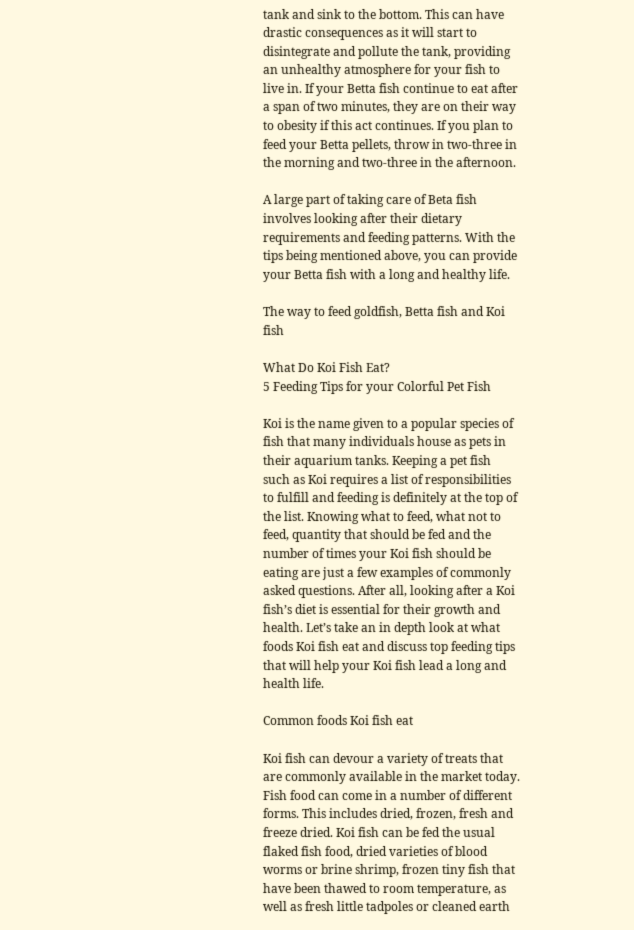tank and sink to the bottom. This can have drastic consequences as it will start to disintegrate and pollute the tank, providing an unhealthy atmosphere for your fish to live in. If your Betta fish continue to eat after a span of two minutes, they are on their way to obesity if this act continues. If you plan to feed your Betta pellets, throw in two-three in the morning and two-three in the afternoon.

A large part of taking care of Beta fish involves looking after their dietary requirements and feeding patterns. With the tips being mentioned above, you can provide your Betta fish with a long and healthy life.

The way to feed goldfish, Betta fish and Koi fish

What Do Koi Fish Eat?
5 Feeding Tips for your Colorful Pet Fish

Koi is the name given to a popular species of fish that many individuals house as pets in their aquarium tanks. Keeping a pet fish such as Koi requires a list of responsibilities to fulfill and feeding is definitely at the top of the list. Knowing what to feed, what not to feed, quantity that should be fed and the number of times your Koi fish should be eating are just a few examples of commonly asked questions. After all, looking after a Koi fish’s diet is essential for their growth and health. Let’s take an in depth look at what foods Koi fish eat and discuss top feeding tips that will help your Koi fish lead a long and health life.

Common foods Koi fish eat

Koi fish can devour a variety of treats that are commonly available in the market today. Fish food can come in a number of different forms. This includes dried, frozen, fresh and freeze dried. Koi fish can be fed the usual flaked fish food, dried varieties of blood worms or brine shrimp, frozen tiny fish that have been thawed to room temperature, as well as fresh little tadpoles or cleaned earth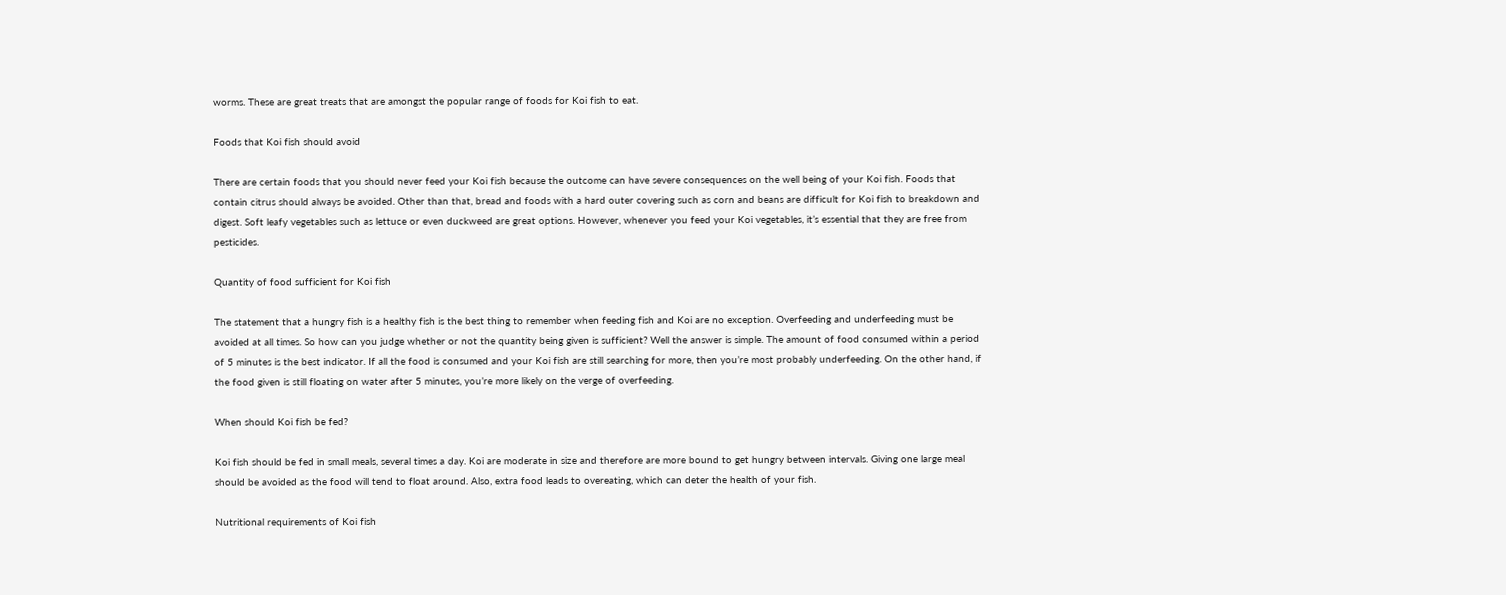worms. These are great treats that are amongst the popular range of foods for Koi fish to eat.

Foods that Koi fish should avoid

There are certain foods that you should never feed your Koi fish because the outcome can have severe consequences on the well being of your Koi fish. Foods that contain citrus should always be avoided. Other than that, bread and foods with a hard outer covering such as corn and beans are difficult for Koi fish to breakdown and digest. Soft leafy vegetables such as lettuce or even duckweed are great options. However, whenever you feed your Koi vegetables, it’s essential that they are free from pesticides.

Quantity of food sufficient for Koi fish

The statement that a hungry fish is a healthy fish is the best thing to remember when feeding fish and Koi are no exception. Overfeeding and underfeeding must be avoided at all times. So how can you judge whether or not the quantity being given is sufficient? Well the answer is simple. The amount of food consumed within a period of 5 minutes is the best indicator. If all the food is consumed and your Koi fish are still searching for more, then you’re most probably underfeeding. On the other hand, if the food given is still floating on water after 5 minutes, you’re more likely on the verge of overfeeding.

When should Koi fish be fed?

Koi fish should be fed in small meals, several times a day. Koi are moderate in size and therefore are more bound to get hungry between intervals. Giving one large meal should be avoided as the food will tend to float around. Also, extra food leads to overeating, which can deter the health of your fish.

Nutritional requirements of Koi fish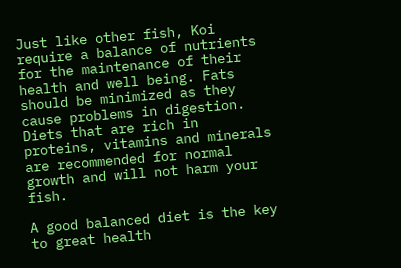Just like other fish, Koi require a balance of nutrients for the maintenance of their health and well being. Fats should be minimized as they cause problems in digestion. Diets that are rich in proteins, vitamins and minerals are recommended for normal growth and will not harm your fish.

A good balanced diet is the key to great health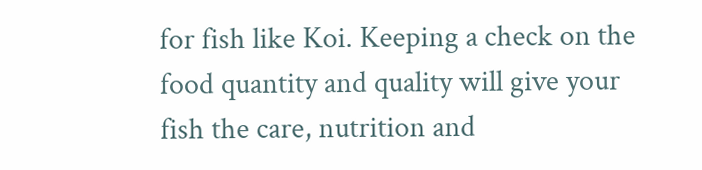for fish like Koi. Keeping a check on the food quantity and quality will give your fish the care, nutrition and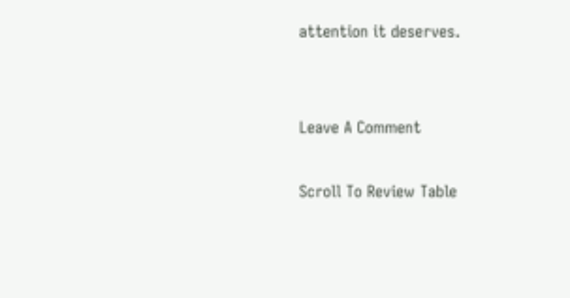attention it deserves.


Leave A Comment

Scroll To Review Table